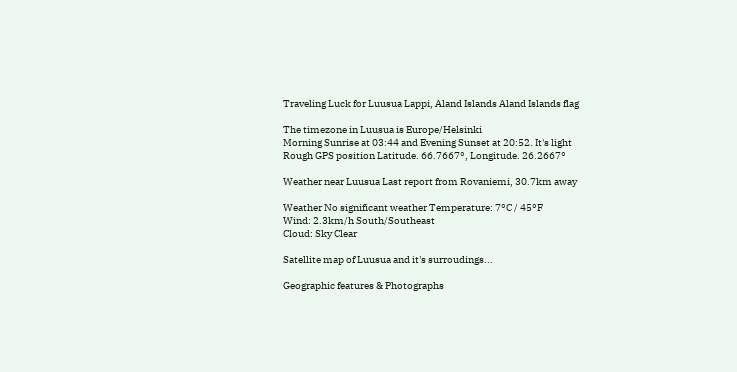Traveling Luck for Luusua Lappi, Aland Islands Aland Islands flag

The timezone in Luusua is Europe/Helsinki
Morning Sunrise at 03:44 and Evening Sunset at 20:52. It's light
Rough GPS position Latitude. 66.7667°, Longitude. 26.2667°

Weather near Luusua Last report from Rovaniemi, 30.7km away

Weather No significant weather Temperature: 7°C / 45°F
Wind: 2.3km/h South/Southeast
Cloud: Sky Clear

Satellite map of Luusua and it's surroudings...

Geographic features & Photographs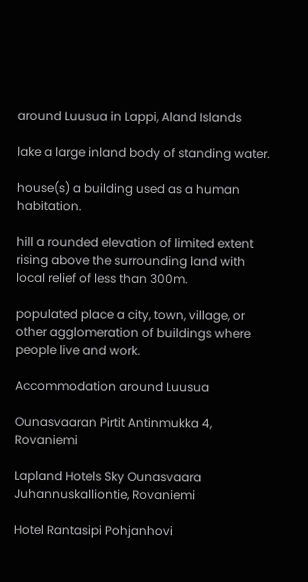around Luusua in Lappi, Aland Islands

lake a large inland body of standing water.

house(s) a building used as a human habitation.

hill a rounded elevation of limited extent rising above the surrounding land with local relief of less than 300m.

populated place a city, town, village, or other agglomeration of buildings where people live and work.

Accommodation around Luusua

Ounasvaaran Pirtit Antinmukka 4, Rovaniemi

Lapland Hotels Sky Ounasvaara Juhannuskalliontie, Rovaniemi

Hotel Rantasipi Pohjanhovi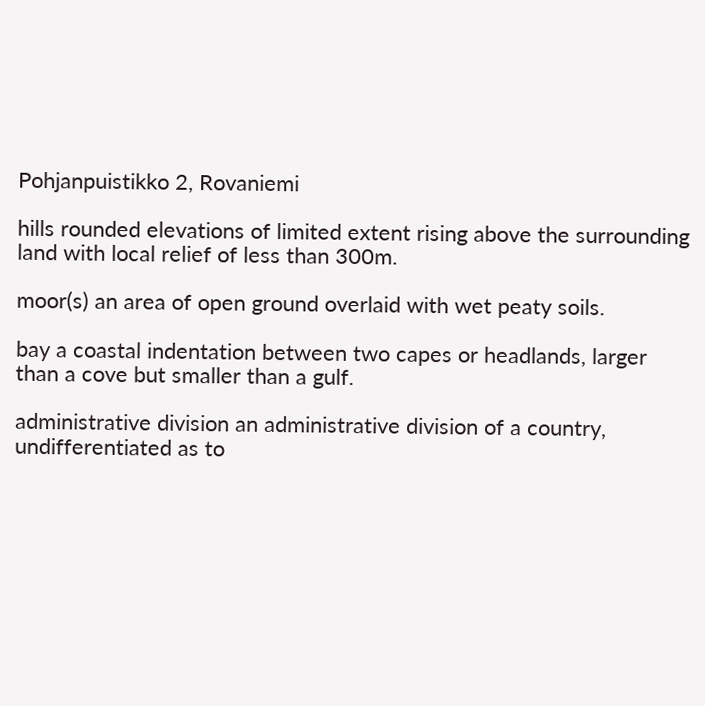Pohjanpuistikko 2, Rovaniemi

hills rounded elevations of limited extent rising above the surrounding land with local relief of less than 300m.

moor(s) an area of open ground overlaid with wet peaty soils.

bay a coastal indentation between two capes or headlands, larger than a cove but smaller than a gulf.

administrative division an administrative division of a country, undifferentiated as to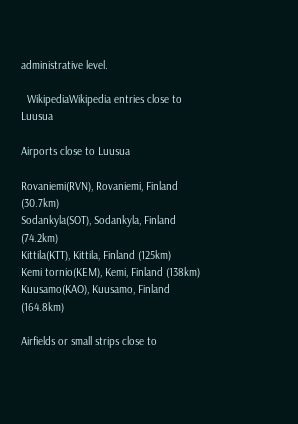administrative level.

  WikipediaWikipedia entries close to Luusua

Airports close to Luusua

Rovaniemi(RVN), Rovaniemi, Finland (30.7km)
Sodankyla(SOT), Sodankyla, Finland (74.2km)
Kittila(KTT), Kittila, Finland (125km)
Kemi tornio(KEM), Kemi, Finland (138km)
Kuusamo(KAO), Kuusamo, Finland (164.8km)

Airfields or small strips close to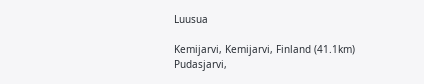Luusua

Kemijarvi, Kemijarvi, Finland (41.1km)
Pudasjarvi,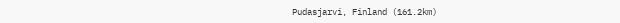Pudasjarvi, Finland (161.2km)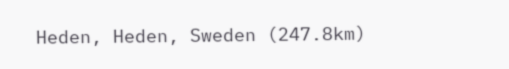Heden, Heden, Sweden (247.8km)